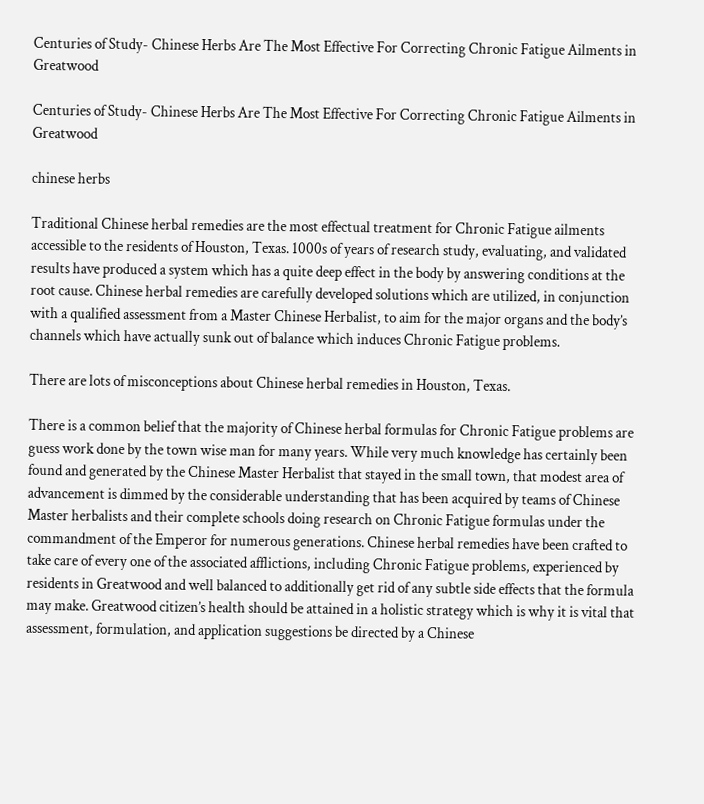Centuries of Study- Chinese Herbs Are The Most Effective For Correcting Chronic Fatigue Ailments in Greatwood

Centuries of Study- Chinese Herbs Are The Most Effective For Correcting Chronic Fatigue Ailments in Greatwood

chinese herbs

Traditional Chinese herbal remedies are the most effectual treatment for Chronic Fatigue ailments  accessible to the residents of Houston, Texas. 1000s of years of research study, evaluating, and validated results have produced a system which has a quite deep effect in the body by answering conditions at the root cause. Chinese herbal remedies are carefully developed solutions which are utilized, in conjunction with a qualified assessment from a Master Chinese Herbalist, to aim for the major organs and the body’s channels which have actually sunk out of balance which induces Chronic Fatigue problems.

There are lots of misconceptions about Chinese herbal remedies in Houston, Texas.

There is a common belief that the majority of Chinese herbal formulas for Chronic Fatigue problems are guess work done by the town wise man for many years. While very much knowledge has certainly been found and generated by the Chinese Master Herbalist that stayed in the small town, that modest area of advancement is dimmed by the considerable understanding that has been acquired by teams of Chinese Master herbalists and their complete schools doing research on Chronic Fatigue formulas under the commandment of the Emperor for numerous generations. Chinese herbal remedies have been crafted to take care of every one of the associated afflictions, including Chronic Fatigue problems, experienced by residents in Greatwood and well balanced to additionally get rid of any subtle side effects that the formula may make. Greatwood citizen’s health should be attained in a holistic strategy which is why it is vital that assessment, formulation, and application suggestions be directed by a Chinese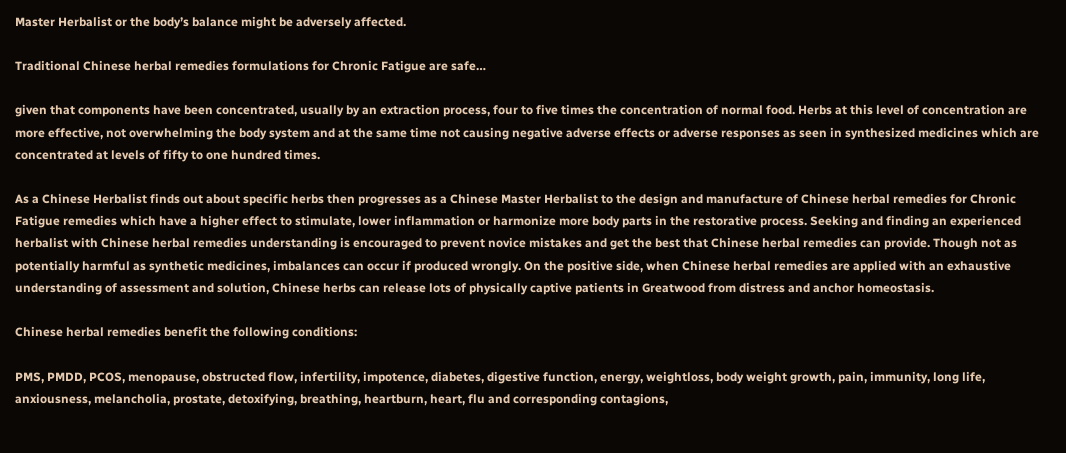Master Herbalist or the body’s balance might be adversely affected.

Traditional Chinese herbal remedies formulations for Chronic Fatigue are safe…

given that components have been concentrated, usually by an extraction process, four to five times the concentration of normal food. Herbs at this level of concentration are more effective, not overwhelming the body system and at the same time not causing negative adverse effects or adverse responses as seen in synthesized medicines which are concentrated at levels of fifty to one hundred times.

As a Chinese Herbalist finds out about specific herbs then progresses as a Chinese Master Herbalist to the design and manufacture of Chinese herbal remedies for Chronic Fatigue remedies which have a higher effect to stimulate, lower inflammation or harmonize more body parts in the restorative process. Seeking and finding an experienced herbalist with Chinese herbal remedies understanding is encouraged to prevent novice mistakes and get the best that Chinese herbal remedies can provide. Though not as potentially harmful as synthetic medicines, imbalances can occur if produced wrongly. On the positive side, when Chinese herbal remedies are applied with an exhaustive understanding of assessment and solution, Chinese herbs can release lots of physically captive patients in Greatwood from distress and anchor homeostasis.

Chinese herbal remedies benefit the following conditions:

PMS, PMDD, PCOS, menopause, obstructed flow, infertility, impotence, diabetes, digestive function, energy, weightloss, body weight growth, pain, immunity, long life, anxiousness, melancholia, prostate, detoxifying, breathing, heartburn, heart, flu and corresponding contagions,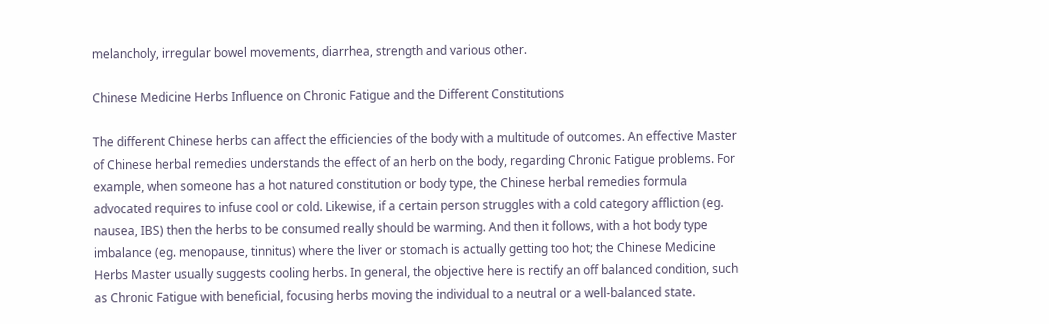melancholy, irregular bowel movements, diarrhea, strength and various other.

Chinese Medicine Herbs Influence on Chronic Fatigue and the Different Constitutions

The different Chinese herbs can affect the efficiencies of the body with a multitude of outcomes. An effective Master of Chinese herbal remedies understands the effect of an herb on the body, regarding Chronic Fatigue problems. For example, when someone has a hot natured constitution or body type, the Chinese herbal remedies formula advocated requires to infuse cool or cold. Likewise, if a certain person struggles with a cold category affliction (eg. nausea, IBS) then the herbs to be consumed really should be warming. And then it follows, with a hot body type imbalance (eg. menopause, tinnitus) where the liver or stomach is actually getting too hot; the Chinese Medicine Herbs Master usually suggests cooling herbs. In general, the objective here is rectify an off balanced condition, such as Chronic Fatigue with beneficial, focusing herbs moving the individual to a neutral or a well-balanced state.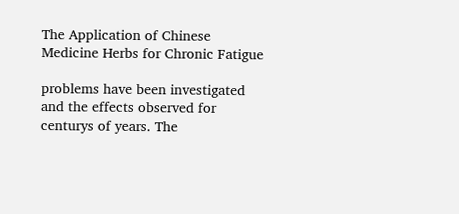The Application of Chinese Medicine Herbs for Chronic Fatigue

problems have been investigated and the effects observed for centurys of years. The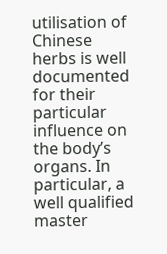utilisation of Chinese herbs is well documented for their particular influence on the body’s organs. In particular, a well qualified master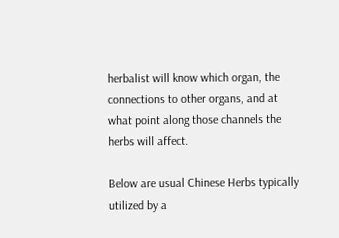herbalist will know which organ, the connections to other organs, and at what point along those channels the herbs will affect.

Below are usual Chinese Herbs typically utilized by a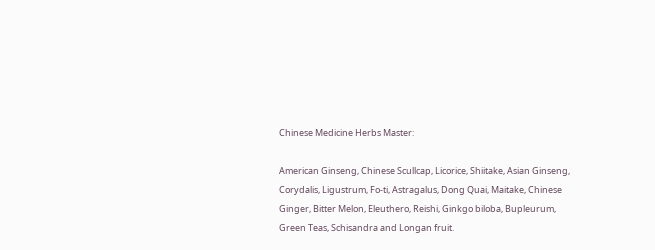Chinese Medicine Herbs Master:

American Ginseng, Chinese Scullcap, Licorice, Shiitake, Asian Ginseng, Corydalis, Ligustrum, Fo-ti, Astragalus, Dong Quai, Maitake, Chinese Ginger, Bitter Melon, Eleuthero, Reishi, Ginkgo biloba, Bupleurum, Green Teas, Schisandra and Longan fruit.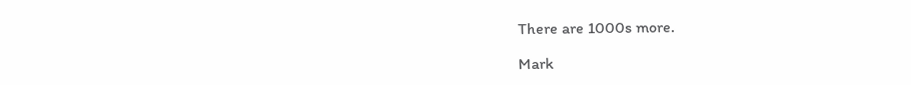There are 1000s more.

Mark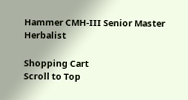Hammer CMH-III Senior Master Herbalist

Shopping Cart
Scroll to Top